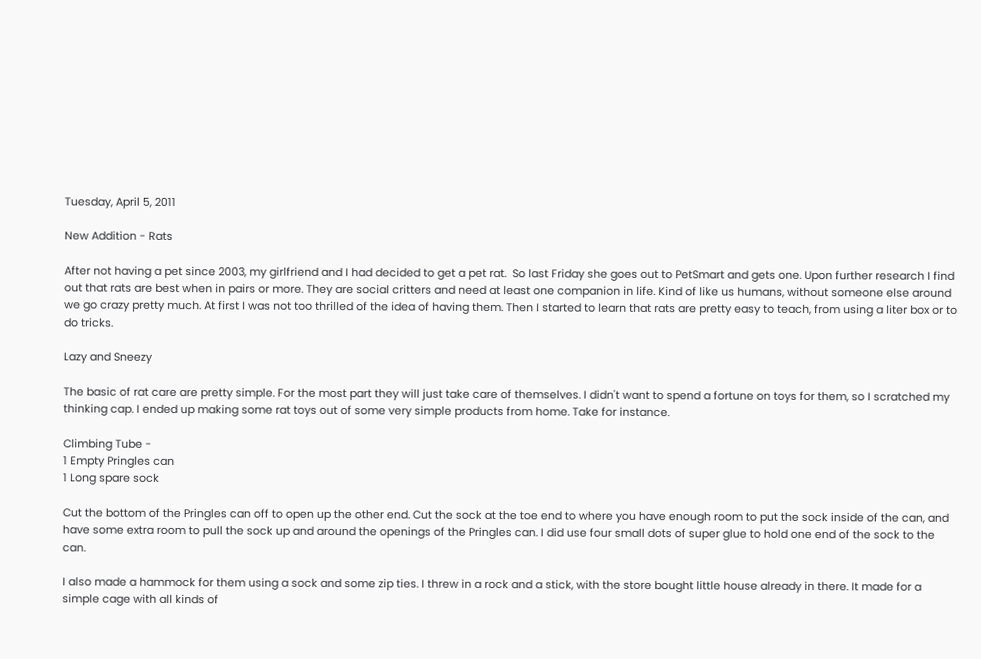Tuesday, April 5, 2011

New Addition - Rats

After not having a pet since 2003, my girlfriend and I had decided to get a pet rat.  So last Friday she goes out to PetSmart and gets one. Upon further research I find out that rats are best when in pairs or more. They are social critters and need at least one companion in life. Kind of like us humans, without someone else around we go crazy pretty much. At first I was not too thrilled of the idea of having them. Then I started to learn that rats are pretty easy to teach, from using a liter box or to do tricks.

Lazy and Sneezy

The basic of rat care are pretty simple. For the most part they will just take care of themselves. I didn't want to spend a fortune on toys for them, so I scratched my thinking cap. I ended up making some rat toys out of some very simple products from home. Take for instance.

Climbing Tube -
1 Empty Pringles can
1 Long spare sock

Cut the bottom of the Pringles can off to open up the other end. Cut the sock at the toe end to where you have enough room to put the sock inside of the can, and have some extra room to pull the sock up and around the openings of the Pringles can. I did use four small dots of super glue to hold one end of the sock to the can.

I also made a hammock for them using a sock and some zip ties. I threw in a rock and a stick, with the store bought little house already in there. It made for a simple cage with all kinds of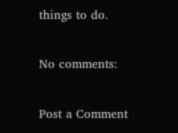things to do.

No comments:

Post a Comment